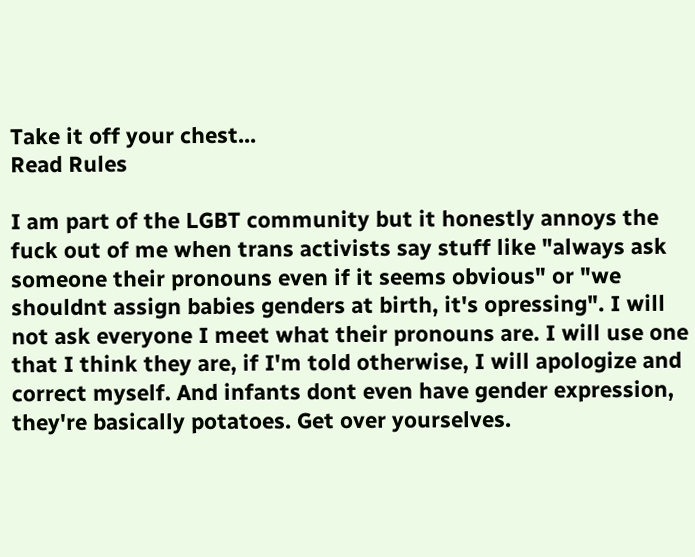Take it off your chest...
Read Rules

I am part of the LGBT community but it honestly annoys the fuck out of me when trans activists say stuff like "always ask someone their pronouns even if it seems obvious" or "we shouldnt assign babies genders at birth, it's opressing". I will not ask everyone I meet what their pronouns are. I will use one that I think they are, if I'm told otherwise, I will apologize and correct myself. And infants dont even have gender expression, they're basically potatoes. Get over yourselves.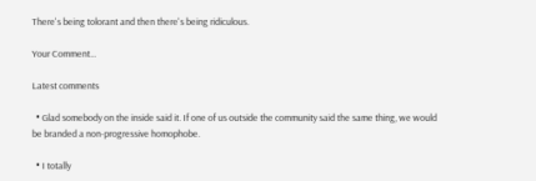There's being tolorant and then there's being ridiculous.

Your Comment...

Latest comments

  • Glad somebody on the inside said it. If one of us outside the community said the same thing, we would be branded a non-progressive homophobe.

  • I totally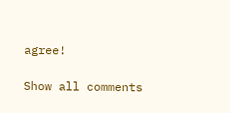agree!

Show all comments